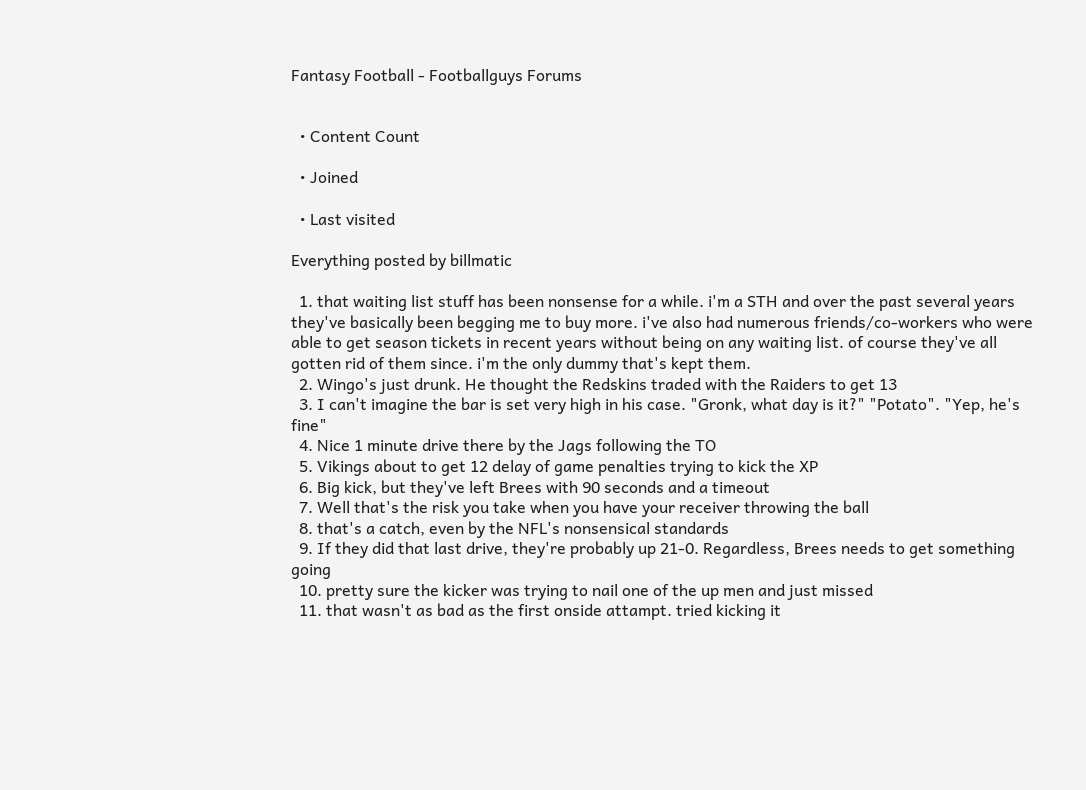Fantasy Football - Footballguys Forums


  • Content Count

  • Joined

  • Last visited

Everything posted by billmatic

  1. that waiting list stuff has been nonsense for a while. i'm a STH and over the past several years they've basically been begging me to buy more. i've also had numerous friends/co-workers who were able to get season tickets in recent years without being on any waiting list. of course they've all gotten rid of them since. i'm the only dummy that's kept them.
  2. Wingo's just drunk. He thought the Redskins traded with the Raiders to get 13
  3. I can't imagine the bar is set very high in his case. "Gronk, what day is it?" "Potato". "Yep, he's fine"
  4. Nice 1 minute drive there by the Jags following the TO
  5. Vikings about to get 12 delay of game penalties trying to kick the XP
  6. Big kick, but they've left Brees with 90 seconds and a timeout
  7. Well that's the risk you take when you have your receiver throwing the ball
  8. that's a catch, even by the NFL's nonsensical standards
  9. If they did that last drive, they're probably up 21-0. Regardless, Brees needs to get something going
  10. pretty sure the kicker was trying to nail one of the up men and just missed
  11. that wasn't as bad as the first onside attampt. tried kicking it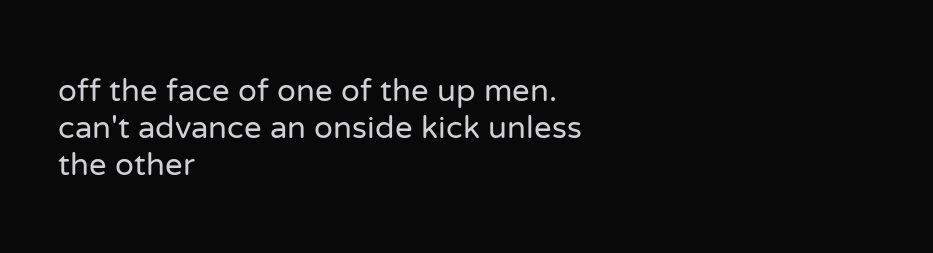off the face of one of the up men. can't advance an onside kick unless the other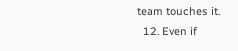team touches it.
  12. Even if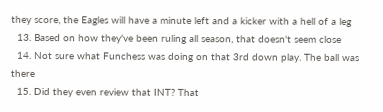they score, the Eagles will have a minute left and a kicker with a hell of a leg
  13. Based on how they've been ruling all season, that doesn't seem close
  14. Not sure what Funchess was doing on that 3rd down play. The ball was there
  15. Did they even review that INT? That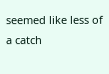seemed like less of a catch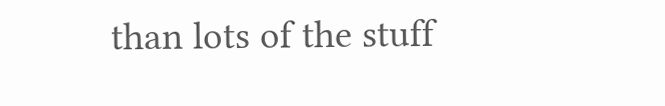than lots of the stuff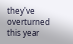they've overturned this year